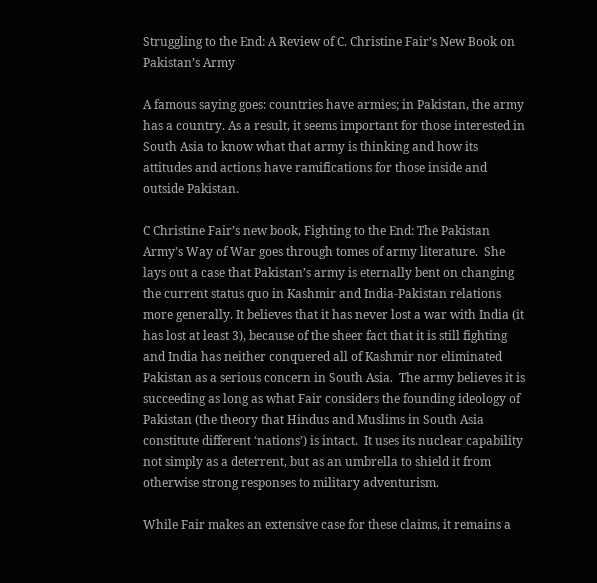Struggling to the End: A Review of C. Christine Fair’s New Book on Pakistan’s Army

A famous saying goes: countries have armies; in Pakistan, the army has a country. As a result, it seems important for those interested in South Asia to know what that army is thinking and how its attitudes and actions have ramifications for those inside and outside Pakistan.

C Christine Fair’s new book, Fighting to the End: The Pakistan Army’s Way of War goes through tomes of army literature.  She lays out a case that Pakistan’s army is eternally bent on changing the current status quo in Kashmir and India-Pakistan relations more generally. It believes that it has never lost a war with India (it has lost at least 3), because of the sheer fact that it is still fighting and India has neither conquered all of Kashmir nor eliminated Pakistan as a serious concern in South Asia.  The army believes it is succeeding as long as what Fair considers the founding ideology of Pakistan (the theory that Hindus and Muslims in South Asia constitute different ‘nations’) is intact.  It uses its nuclear capability not simply as a deterrent, but as an umbrella to shield it from otherwise strong responses to military adventurism.

While Fair makes an extensive case for these claims, it remains a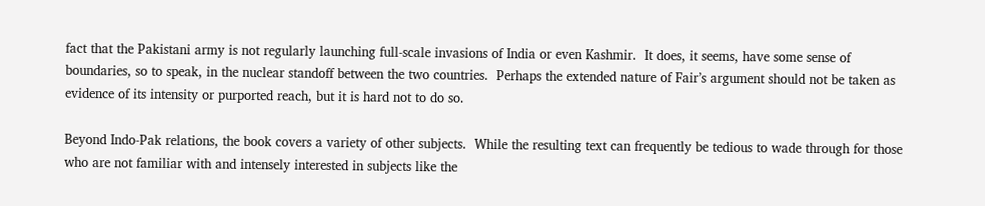fact that the Pakistani army is not regularly launching full-scale invasions of India or even Kashmir.  It does, it seems, have some sense of boundaries, so to speak, in the nuclear standoff between the two countries.  Perhaps the extended nature of Fair’s argument should not be taken as evidence of its intensity or purported reach, but it is hard not to do so.

Beyond Indo-Pak relations, the book covers a variety of other subjects.  While the resulting text can frequently be tedious to wade through for those who are not familiar with and intensely interested in subjects like the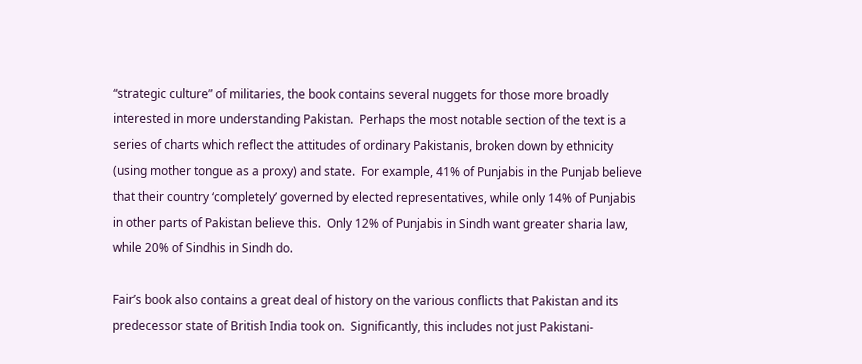“strategic culture” of militaries, the book contains several nuggets for those more broadly interested in more understanding Pakistan.  Perhaps the most notable section of the text is a series of charts which reflect the attitudes of ordinary Pakistanis, broken down by ethnicity (using mother tongue as a proxy) and state.  For example, 41% of Punjabis in the Punjab believe that their country ‘completely’ governed by elected representatives, while only 14% of Punjabis in other parts of Pakistan believe this.  Only 12% of Punjabis in Sindh want greater sharia law, while 20% of Sindhis in Sindh do.

Fair’s book also contains a great deal of history on the various conflicts that Pakistan and its predecessor state of British India took on.  Significantly, this includes not just Pakistani-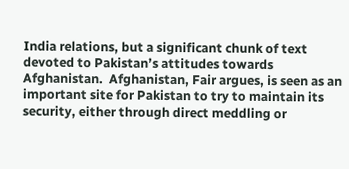India relations, but a significant chunk of text devoted to Pakistan’s attitudes towards Afghanistan.  Afghanistan, Fair argues, is seen as an important site for Pakistan to try to maintain its security, either through direct meddling or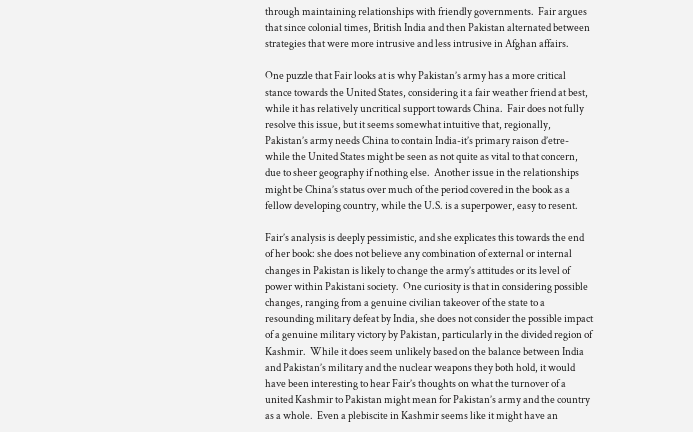through maintaining relationships with friendly governments.  Fair argues that since colonial times, British India and then Pakistan alternated between strategies that were more intrusive and less intrusive in Afghan affairs.

One puzzle that Fair looks at is why Pakistan’s army has a more critical stance towards the United States, considering it a fair weather friend at best, while it has relatively uncritical support towards China.  Fair does not fully resolve this issue, but it seems somewhat intuitive that, regionally, Pakistan’s army needs China to contain India-it’s primary raison d’etre-while the United States might be seen as not quite as vital to that concern, due to sheer geography if nothing else.  Another issue in the relationships might be China’s status over much of the period covered in the book as a fellow developing country, while the U.S. is a superpower, easy to resent.

Fair’s analysis is deeply pessimistic, and she explicates this towards the end of her book: she does not believe any combination of external or internal changes in Pakistan is likely to change the army’s attitudes or its level of power within Pakistani society.  One curiosity is that in considering possible changes, ranging from a genuine civilian takeover of the state to a resounding military defeat by India, she does not consider the possible impact of a genuine military victory by Pakistan, particularly in the divided region of Kashmir.  While it does seem unlikely based on the balance between India and Pakistan’s military and the nuclear weapons they both hold, it would have been interesting to hear Fair’s thoughts on what the turnover of a united Kashmir to Pakistan might mean for Pakistan’s army and the country as a whole.  Even a plebiscite in Kashmir seems like it might have an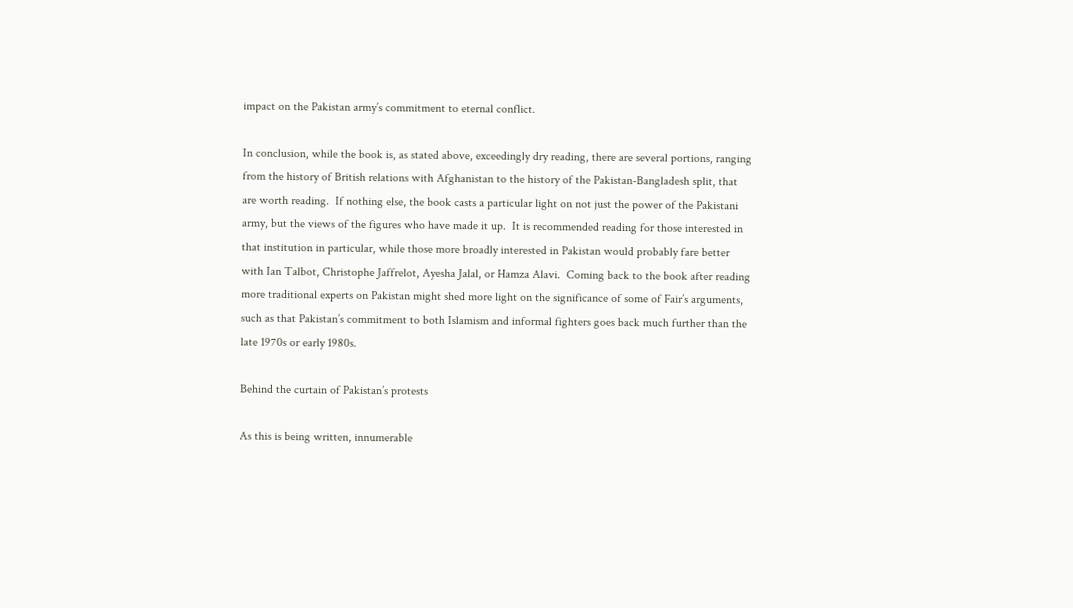impact on the Pakistan army’s commitment to eternal conflict.

In conclusion, while the book is, as stated above, exceedingly dry reading, there are several portions, ranging from the history of British relations with Afghanistan to the history of the Pakistan-Bangladesh split, that are worth reading.  If nothing else, the book casts a particular light on not just the power of the Pakistani army, but the views of the figures who have made it up.  It is recommended reading for those interested in that institution in particular, while those more broadly interested in Pakistan would probably fare better with Ian Talbot, Christophe Jaffrelot, Ayesha Jalal, or Hamza Alavi.  Coming back to the book after reading more traditional experts on Pakistan might shed more light on the significance of some of Fair’s arguments, such as that Pakistan’s commitment to both Islamism and informal fighters goes back much further than the late 1970s or early 1980s.

Behind the curtain of Pakistan’s protests

As this is being written, innumerable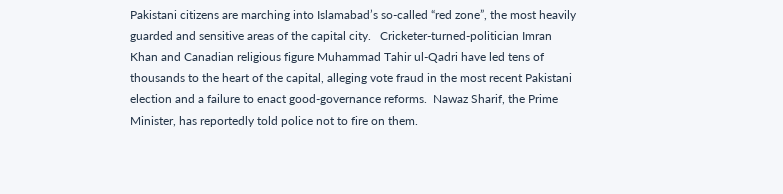Pakistani citizens are marching into Islamabad’s so-called “red zone”, the most heavily guarded and sensitive areas of the capital city.   Cricketer-turned-politician Imran Khan and Canadian religious figure Muhammad Tahir ul-Qadri have led tens of thousands to the heart of the capital, alleging vote fraud in the most recent Pakistani election and a failure to enact good-governance reforms.  Nawaz Sharif, the Prime Minister, has reportedly told police not to fire on them.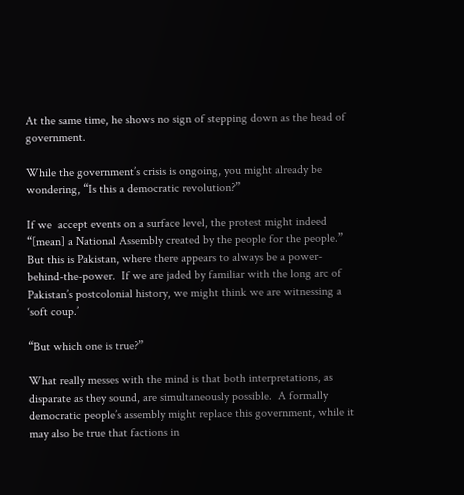At the same time, he shows no sign of stepping down as the head of government.

While the government’s crisis is ongoing, you might already be wondering, “Is this a democratic revolution?”

If we  accept events on a surface level, the protest might indeed “[mean] a National Assembly created by the people for the people.”   But this is Pakistan, where there appears to always be a power-behind-the-power.  If we are jaded by familiar with the long arc of Pakistan’s postcolonial history, we might think we are witnessing a ‘soft coup.’

“But which one is true?”

What really messes with the mind is that both interpretations, as disparate as they sound, are simultaneously possible.  A formally democratic people’s assembly might replace this government, while it may also be true that factions in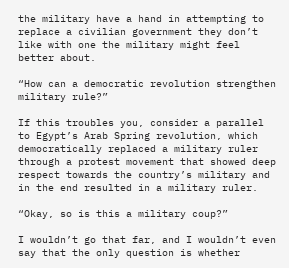the military have a hand in attempting to replace a civilian government they don’t like with one the military might feel better about.

“How can a democratic revolution strengthen military rule?”

If this troubles you, consider a parallel to Egypt’s Arab Spring revolution, which democratically replaced a military ruler through a protest movement that showed deep respect towards the country’s military and in the end resulted in a military ruler.

“Okay, so is this a military coup?”

I wouldn’t go that far, and I wouldn’t even say that the only question is whether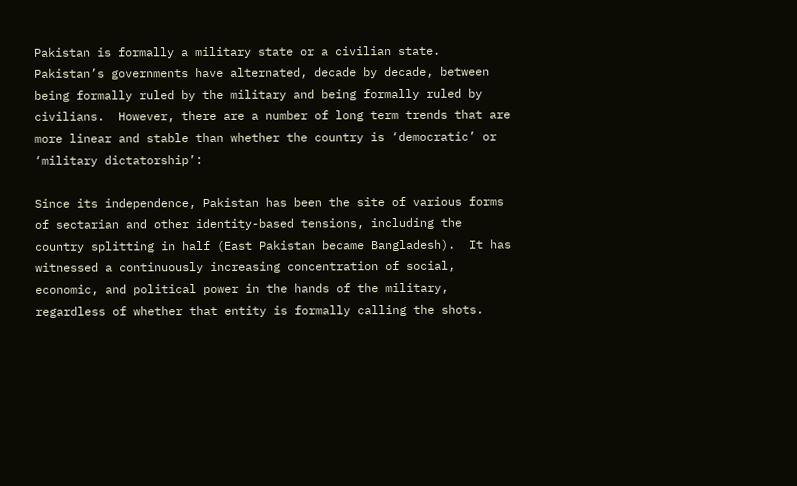Pakistan is formally a military state or a civilian state.  Pakistan’s governments have alternated, decade by decade, between being formally ruled by the military and being formally ruled by civilians.  However, there are a number of long term trends that are more linear and stable than whether the country is ‘democratic’ or ‘military dictatorship’:

Since its independence, Pakistan has been the site of various forms of sectarian and other identity-based tensions, including the country splitting in half (East Pakistan became Bangladesh).  It has witnessed a continuously increasing concentration of social, economic, and political power in the hands of the military, regardless of whether that entity is formally calling the shots.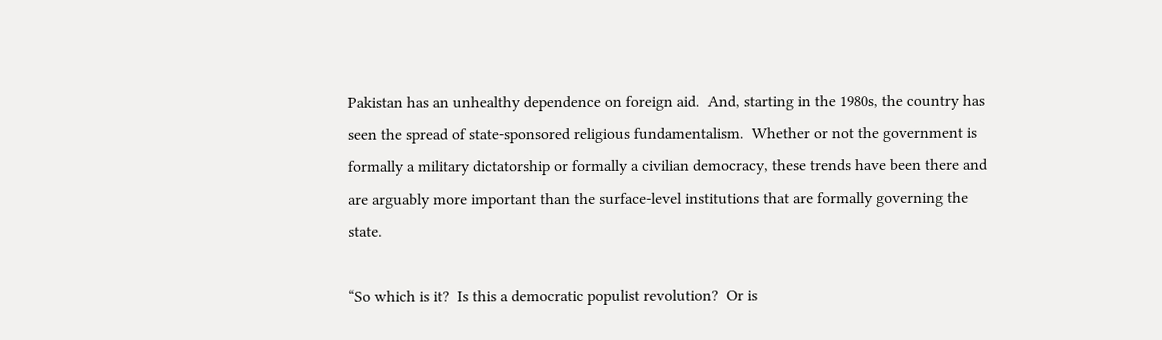Pakistan has an unhealthy dependence on foreign aid.  And, starting in the 1980s, the country has seen the spread of state-sponsored religious fundamentalism.  Whether or not the government is formally a military dictatorship or formally a civilian democracy, these trends have been there and are arguably more important than the surface-level institutions that are formally governing the state.

“So which is it?  Is this a democratic populist revolution?  Or is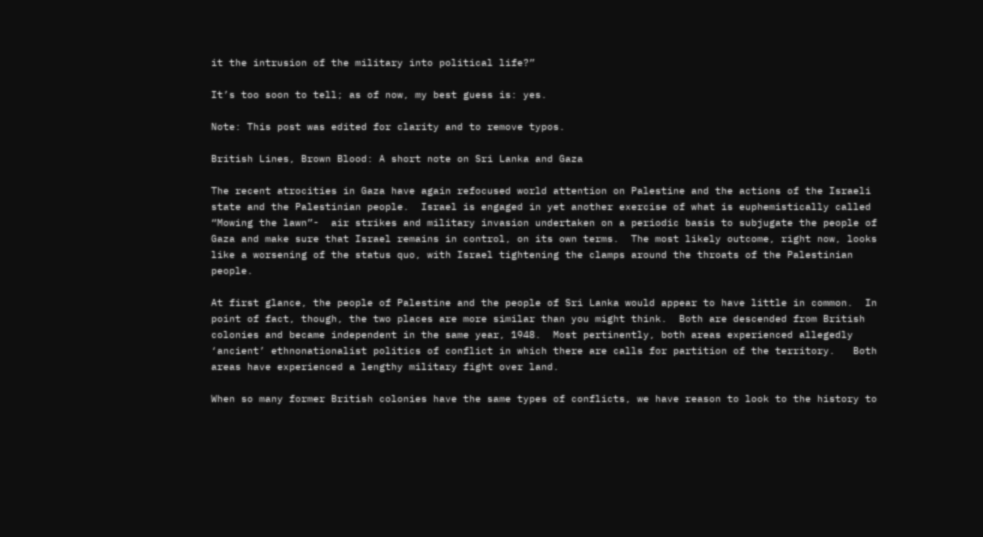it the intrusion of the military into political life?”

It’s too soon to tell; as of now, my best guess is: yes.

Note: This post was edited for clarity and to remove typos.

British Lines, Brown Blood: A short note on Sri Lanka and Gaza

The recent atrocities in Gaza have again refocused world attention on Palestine and the actions of the Israeli state and the Palestinian people.  Israel is engaged in yet another exercise of what is euphemistically called “Mowing the lawn”-  air strikes and military invasion undertaken on a periodic basis to subjugate the people of Gaza and make sure that Israel remains in control, on its own terms.  The most likely outcome, right now, looks like a worsening of the status quo, with Israel tightening the clamps around the throats of the Palestinian people.

At first glance, the people of Palestine and the people of Sri Lanka would appear to have little in common.  In point of fact, though, the two places are more similar than you might think.  Both are descended from British colonies and became independent in the same year, 1948.  Most pertinently, both areas experienced allegedly ‘ancient’ ethnonationalist politics of conflict in which there are calls for partition of the territory.   Both areas have experienced a lengthy military fight over land.

When so many former British colonies have the same types of conflicts, we have reason to look to the history to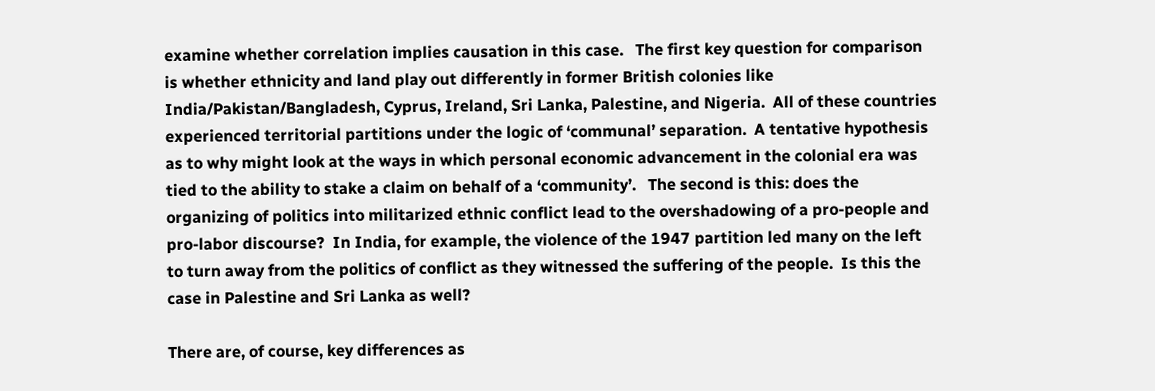examine whether correlation implies causation in this case.   The first key question for comparison is whether ethnicity and land play out differently in former British colonies like India/Pakistan/Bangladesh, Cyprus, Ireland, Sri Lanka, Palestine, and Nigeria.  All of these countries experienced territorial partitions under the logic of ‘communal’ separation.  A tentative hypothesis as to why might look at the ways in which personal economic advancement in the colonial era was tied to the ability to stake a claim on behalf of a ‘community’.   The second is this: does the organizing of politics into militarized ethnic conflict lead to the overshadowing of a pro-people and pro-labor discourse?  In India, for example, the violence of the 1947 partition led many on the left to turn away from the politics of conflict as they witnessed the suffering of the people.  Is this the case in Palestine and Sri Lanka as well?

There are, of course, key differences as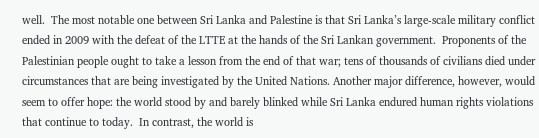well.  The most notable one between Sri Lanka and Palestine is that Sri Lanka’s large-scale military conflict ended in 2009 with the defeat of the LTTE at the hands of the Sri Lankan government.  Proponents of the Palestinian people ought to take a lesson from the end of that war; tens of thousands of civilians died under circumstances that are being investigated by the United Nations. Another major difference, however, would seem to offer hope: the world stood by and barely blinked while Sri Lanka endured human rights violations that continue to today.  In contrast, the world is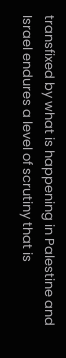transfixed by what is happening in Palestine and Israel endures a level of scrutiny that is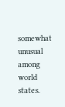somewhat unusual among world states.